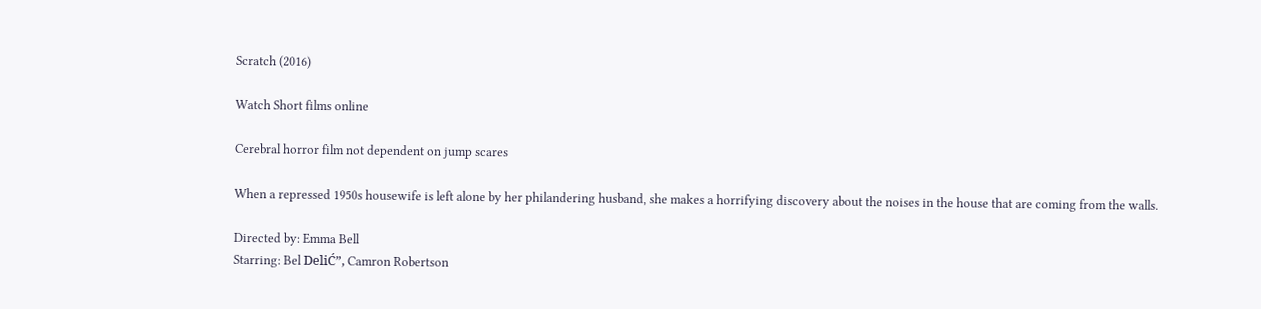Scratch (2016)

Watch Short films online

Cerebral horror film not dependent on jump scares

When a repressed 1950s housewife is left alone by her philandering husband, she makes a horrifying discovery about the noises in the house that are coming from the walls.

Directed by: Emma Bell
Starring: Bel DeliĆ”, Camron Robertson